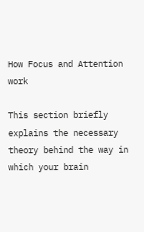How Focus and Attention work

This section briefly explains the necessary theory behind the way in which your brain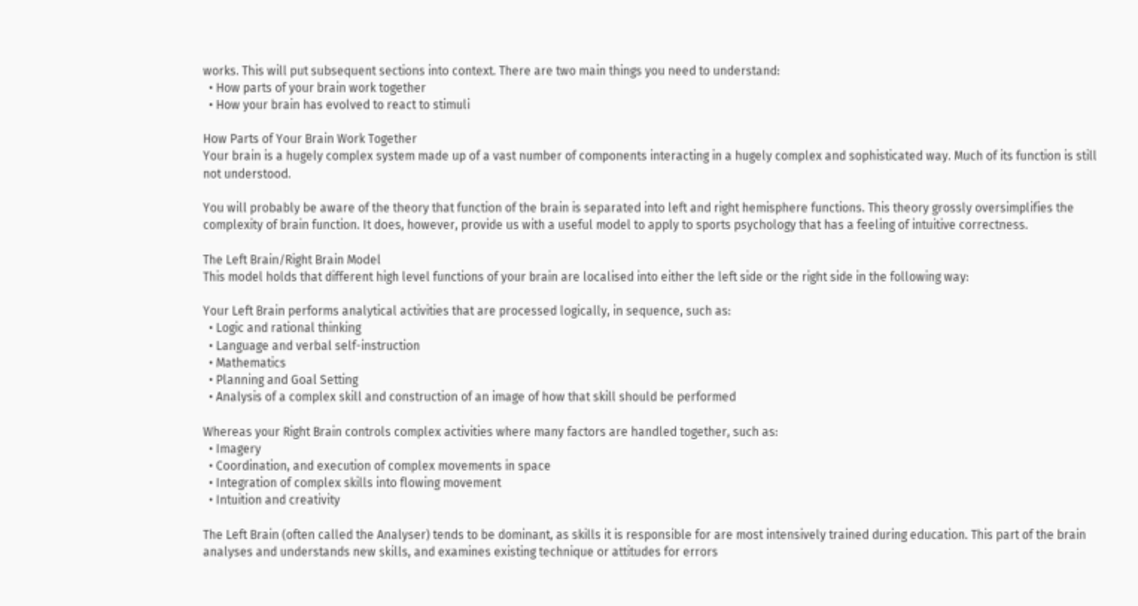works. This will put subsequent sections into context. There are two main things you need to understand:
  • How parts of your brain work together
  • How your brain has evolved to react to stimuli

How Parts of Your Brain Work Together
Your brain is a hugely complex system made up of a vast number of components interacting in a hugely complex and sophisticated way. Much of its function is still not understood.

You will probably be aware of the theory that function of the brain is separated into left and right hemisphere functions. This theory grossly oversimplifies the complexity of brain function. It does, however, provide us with a useful model to apply to sports psychology that has a feeling of intuitive correctness.

The Left Brain/Right Brain Model
This model holds that different high level functions of your brain are localised into either the left side or the right side in the following way:

Your Left Brain performs analytical activities that are processed logically, in sequence, such as:
  • Logic and rational thinking
  • Language and verbal self-instruction
  • Mathematics
  • Planning and Goal Setting
  • Analysis of a complex skill and construction of an image of how that skill should be performed

Whereas your Right Brain controls complex activities where many factors are handled together, such as:
  • Imagery
  • Coordination, and execution of complex movements in space
  • Integration of complex skills into flowing movement
  • Intuition and creativity

The Left Brain (often called the Analyser) tends to be dominant, as skills it is responsible for are most intensively trained during education. This part of the brain analyses and understands new skills, and examines existing technique or attitudes for errors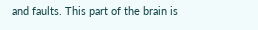and faults. This part of the brain is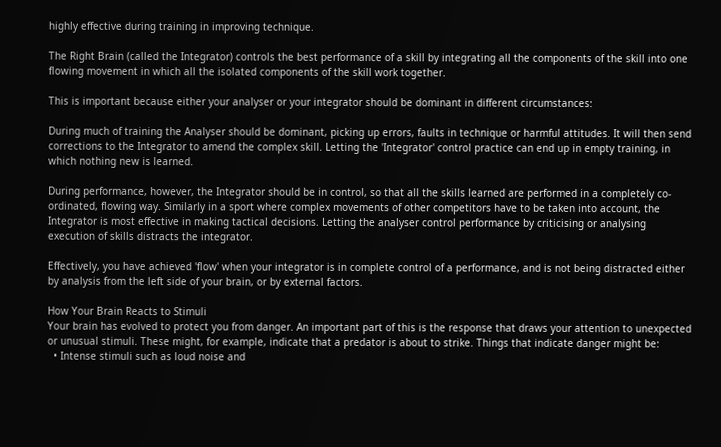highly effective during training in improving technique.

The Right Brain (called the Integrator) controls the best performance of a skill by integrating all the components of the skill into one flowing movement in which all the isolated components of the skill work together.

This is important because either your analyser or your integrator should be dominant in different circumstances:

During much of training the Analyser should be dominant, picking up errors, faults in technique or harmful attitudes. It will then send corrections to the Integrator to amend the complex skill. Letting the 'Integrator' control practice can end up in empty training, in which nothing new is learned.

During performance, however, the Integrator should be in control, so that all the skills learned are performed in a completely co-ordinated, flowing way. Similarly in a sport where complex movements of other competitors have to be taken into account, the Integrator is most effective in making tactical decisions. Letting the analyser control performance by criticising or analysing execution of skills distracts the integrator.

Effectively, you have achieved 'flow' when your integrator is in complete control of a performance, and is not being distracted either by analysis from the left side of your brain, or by external factors.

How Your Brain Reacts to Stimuli
Your brain has evolved to protect you from danger. An important part of this is the response that draws your attention to unexpected or unusual stimuli. These might, for example, indicate that a predator is about to strike. Things that indicate danger might be:
  • Intense stimuli such as loud noise and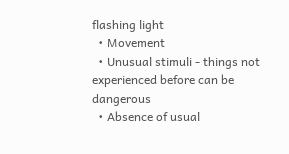flashing light
  • Movement
  • Unusual stimuli - things not experienced before can be dangerous
  • Absence of usual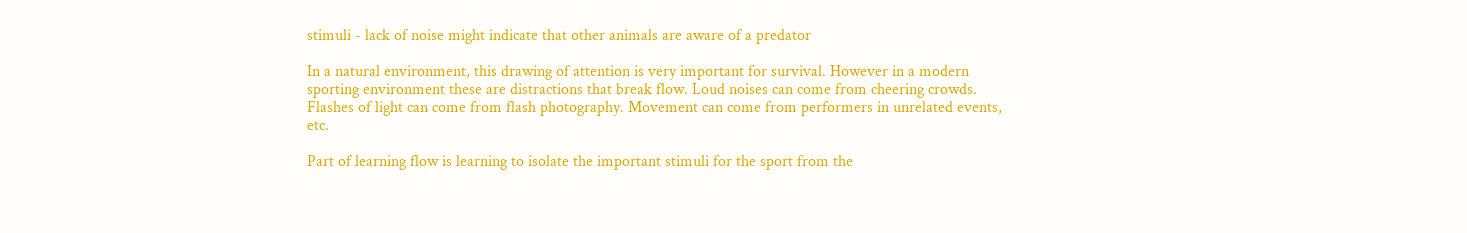stimuli - lack of noise might indicate that other animals are aware of a predator

In a natural environment, this drawing of attention is very important for survival. However in a modern sporting environment these are distractions that break flow. Loud noises can come from cheering crowds. Flashes of light can come from flash photography. Movement can come from performers in unrelated events, etc.

Part of learning flow is learning to isolate the important stimuli for the sport from the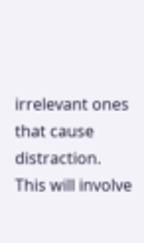irrelevant ones that cause distraction. This will involve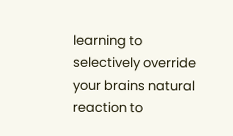learning to selectively override your brains natural reaction to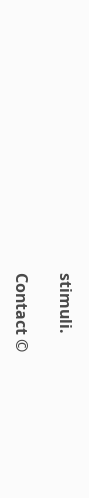stimuli.

Contact ©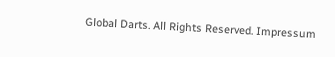Global Darts. All Rights Reserved. Impressum